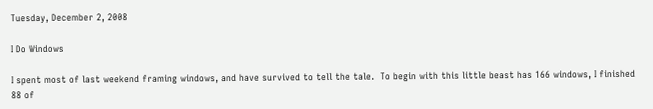Tuesday, December 2, 2008

I Do Windows

I spent most of last weekend framing windows, and have survived to tell the tale.  To begin with this little beast has 166 windows, I finished 88 of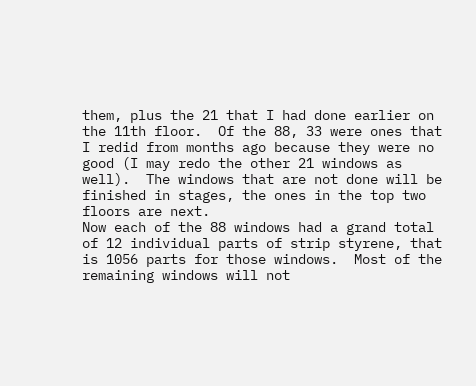them, plus the 21 that I had done earlier on the 11th floor.  Of the 88, 33 were ones that I redid from months ago because they were no good (I may redo the other 21 windows as well).  The windows that are not done will be finished in stages, the ones in the top two floors are next.
Now each of the 88 windows had a grand total of 12 individual parts of strip styrene, that is 1056 parts for those windows.  Most of the remaining windows will not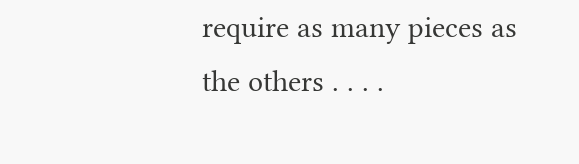require as many pieces as the others . . . .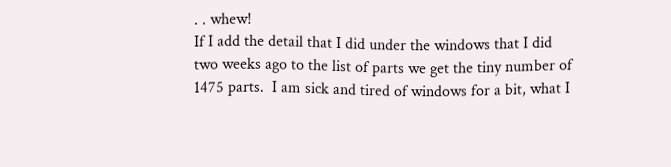. . whew!
If I add the detail that I did under the windows that I did two weeks ago to the list of parts we get the tiny number of 1475 parts.  I am sick and tired of windows for a bit, what I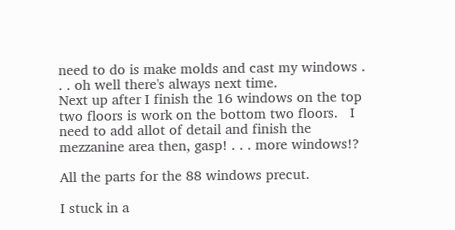need to do is make molds and cast my windows . . . oh well there's always next time.
Next up after I finish the 16 windows on the top two floors is work on the bottom two floors.   I need to add allot of detail and finish the mezzanine area then, gasp! . . . more windows!?

All the parts for the 88 windows precut.

I stuck in a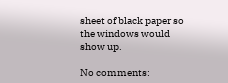sheet of black paper so the windows would show up.

No comments: